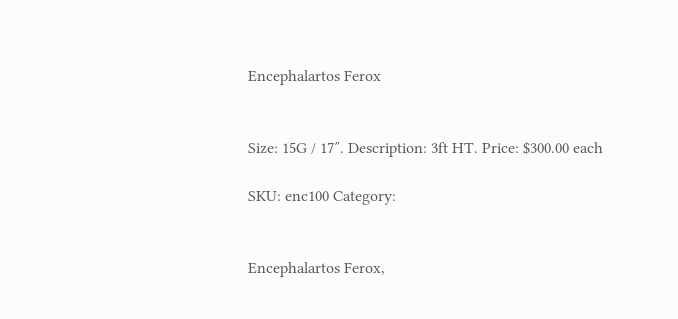Encephalartos Ferox


Size: 15G / 17″. Description: 3ft HT. Price: $300.00 each

SKU: enc100 Category:


Encephalartos Ferox,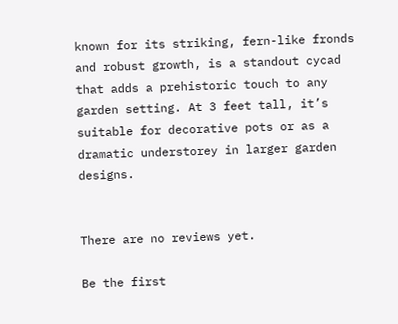known for its striking, fern-like fronds and robust growth, is a standout cycad that adds a prehistoric touch to any garden setting. At 3 feet tall, it’s suitable for decorative pots or as a dramatic understorey in larger garden designs.


There are no reviews yet.

Be the first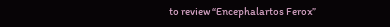to review “Encephalartos Ferox”